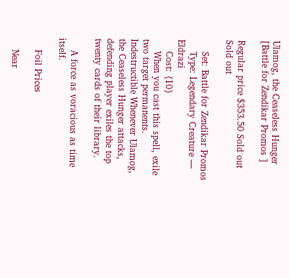Ulamog, the Ceaseless Hunger
[Battle for Zendikar Promos ]

Regular price $353.50 Sold out
Sold out

    Set: Battle for Zendikar Promos
    Type: Legendary Creature — Eldrazi
    Cost: {10}
    When you cast this spell, exile two target permanents. Indestructible Whenever Ulamog, the Ceaseless Hunger attacks, defending player exiles the top twenty cards of their library.

    A force as voracious as time itself.

    Foil Prices

    Near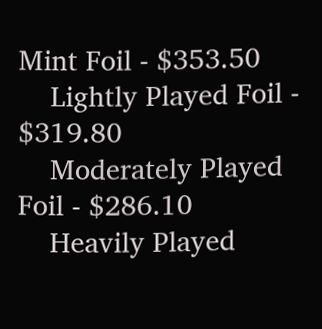Mint Foil - $353.50
    Lightly Played Foil - $319.80
    Moderately Played Foil - $286.10
    Heavily Played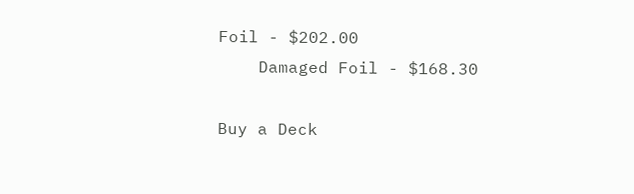Foil - $202.00
    Damaged Foil - $168.30

Buy a Deck